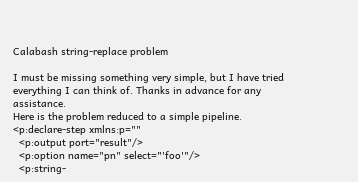Calabash string-replace problem

I must be missing something very simple, but I have tried everything I can think of. Thanks in advance for any assistance.
Here is the problem reduced to a simple pipeline.
<p:declare-step xmlns:p=""
  <p:output port="result"/>
  <p:option name="pn" select="'foo'"/>
  <p:string-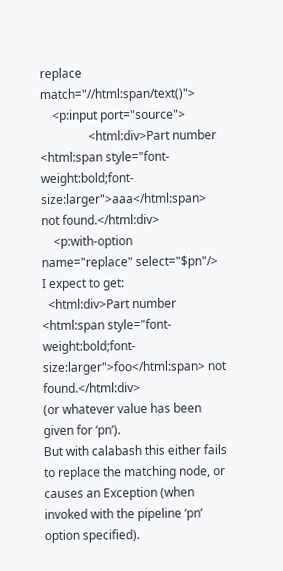replace match="//html:span/text()">
    <p:input port="source">
                <html:div>Part number <html:span style="font-weight:bold;font-size:larger">aaa</html:span> not found.</html:div>
    <p:with-option name="replace" select="$pn"/>
I expect to get:
  <html:div>Part number <html:span style="font-weight:bold;font-size:larger">foo</html:span> not found.</html:div>
(or whatever value has been given for ‘pn’).
But with calabash this either fails to replace the matching node, or causes an Exception (when invoked with the pipeline ‘pn’ option specified).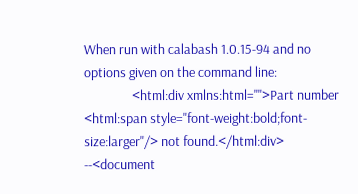When run with calabash 1.0.15-94 and no options given on the command line:
                <html:div xmlns:html="">Part number <html:span style="font-weight:bold;font-size:larger"/> not found.</html:div>
--<document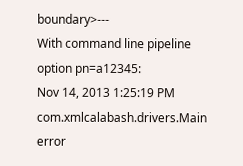boundary>---
With command line pipeline option pn=a12345:
Nov 14, 2013 1:25:19 PM com.xmlcalabash.drivers.Main error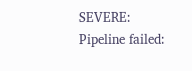SEVERE: Pipeline failed: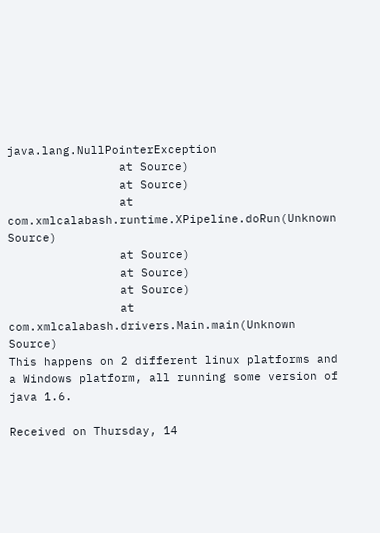java.lang.NullPointerException
                at Source)
                at Source)
                at com.xmlcalabash.runtime.XPipeline.doRun(Unknown Source)
                at Source)
                at Source)
                at Source)
                at com.xmlcalabash.drivers.Main.main(Unknown Source)
This happens on 2 different linux platforms and a Windows platform, all running some version of java 1.6.

Received on Thursday, 14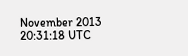November 2013 20:31:18 UTC